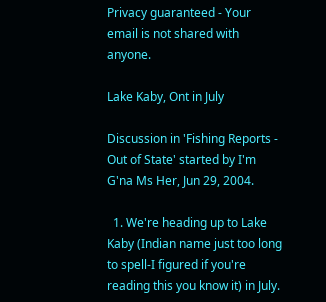Privacy guaranteed - Your email is not shared with anyone.

Lake Kaby, Ont in July

Discussion in 'Fishing Reports - Out of State' started by I'm G'na Ms Her, Jun 29, 2004.

  1. We're heading up to Lake Kaby (Indian name just too long to spell-I figured if you're reading this you know it) in July.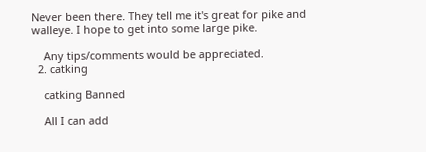Never been there. They tell me it's great for pike and walleye. I hope to get into some large pike.

    Any tips/comments would be appreciated.
  2. catking

    catking Banned

    All I can add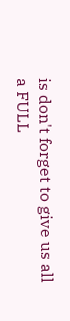is don't forget to give us all a FULL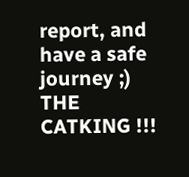report, and have a safe journey ;) THE CATKING !!!